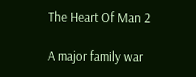The Heart Of Man 2

A major family war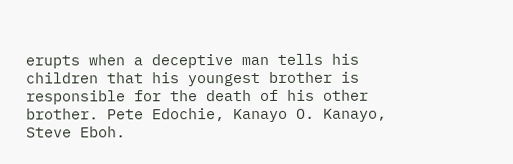erupts when a deceptive man tells his children that his youngest brother is responsible for the death of his other brother. Pete Edochie, Kanayo O. Kanayo, Steve Eboh.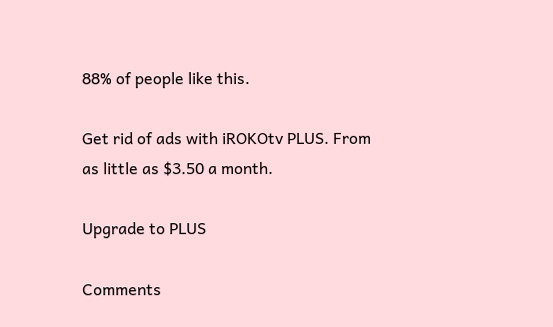88% of people like this.

Get rid of ads with iROKOtv PLUS. From as little as $3.50 a month.

Upgrade to PLUS

Comments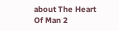about The Heart Of Man 2